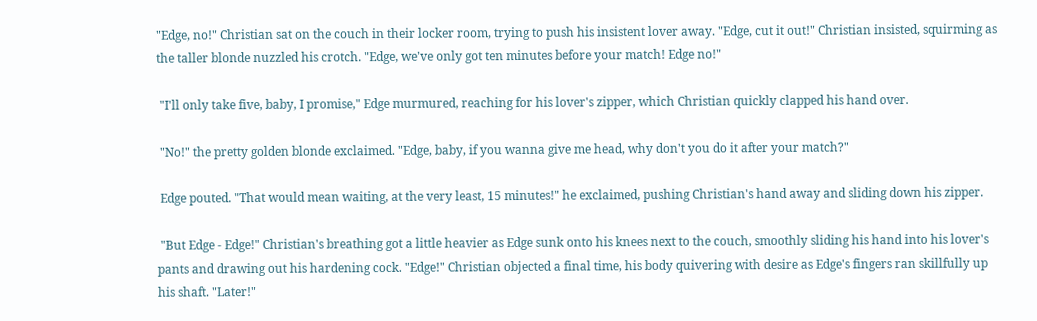"Edge, no!" Christian sat on the couch in their locker room, trying to push his insistent lover away. "Edge, cut it out!" Christian insisted, squirming as the taller blonde nuzzled his crotch. "Edge, we've only got ten minutes before your match! Edge no!"

 "I'll only take five, baby, I promise," Edge murmured, reaching for his lover's zipper, which Christian quickly clapped his hand over.

 "No!" the pretty golden blonde exclaimed. "Edge, baby, if you wanna give me head, why don't you do it after your match?"

 Edge pouted. "That would mean waiting, at the very least, 15 minutes!" he exclaimed, pushing Christian's hand away and sliding down his zipper.

 "But Edge - Edge!" Christian's breathing got a little heavier as Edge sunk onto his knees next to the couch, smoothly sliding his hand into his lover's pants and drawing out his hardening cock. "Edge!" Christian objected a final time, his body quivering with desire as Edge's fingers ran skillfully up his shaft. "Later!"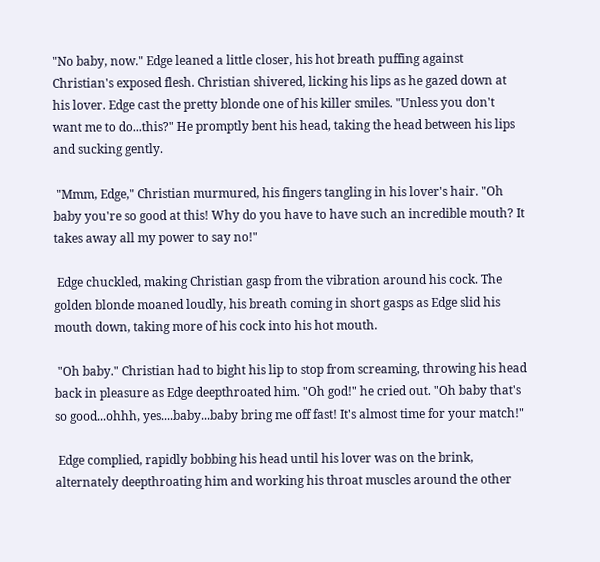"No baby, now." Edge leaned a little closer, his hot breath puffing against Christian's exposed flesh. Christian shivered, licking his lips as he gazed down at his lover. Edge cast the pretty blonde one of his killer smiles. "Unless you don't want me to do...this?" He promptly bent his head, taking the head between his lips and sucking gently.

 "Mmm, Edge," Christian murmured, his fingers tangling in his lover's hair. "Oh baby you're so good at this! Why do you have to have such an incredible mouth? It takes away all my power to say no!"

 Edge chuckled, making Christian gasp from the vibration around his cock. The golden blonde moaned loudly, his breath coming in short gasps as Edge slid his mouth down, taking more of his cock into his hot mouth.

 "Oh baby." Christian had to bight his lip to stop from screaming, throwing his head back in pleasure as Edge deepthroated him. "Oh god!" he cried out. "Oh baby that's so good...ohhh, yes....baby...baby bring me off fast! It's almost time for your match!"

 Edge complied, rapidly bobbing his head until his lover was on the brink, alternately deepthroating him and working his throat muscles around the other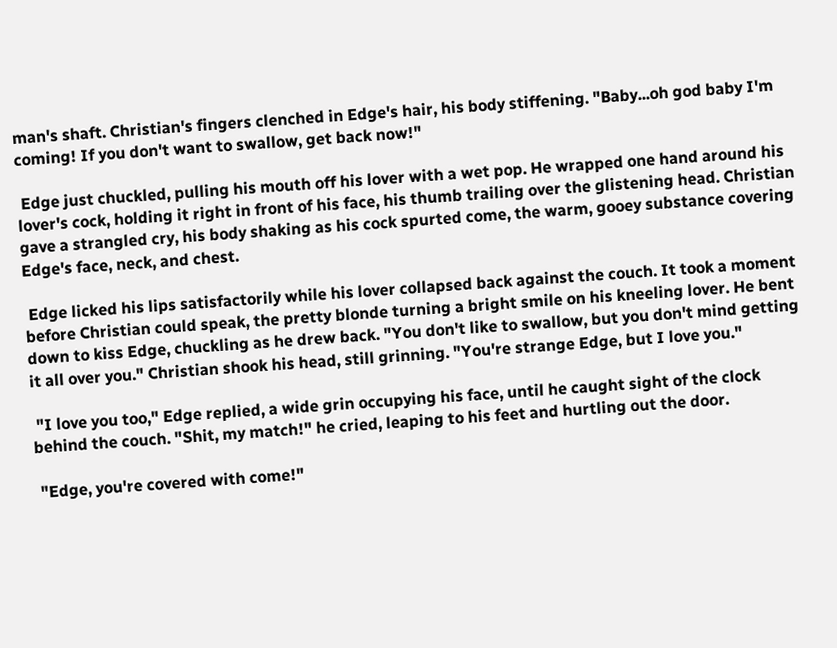man's shaft. Christian's fingers clenched in Edge's hair, his body stiffening. "Baby...oh god baby I'm coming! If you don't want to swallow, get back now!"

 Edge just chuckled, pulling his mouth off his lover with a wet pop. He wrapped one hand around his lover's cock, holding it right in front of his face, his thumb trailing over the glistening head. Christian gave a strangled cry, his body shaking as his cock spurted come, the warm, gooey substance covering Edge's face, neck, and chest.

 Edge licked his lips satisfactorily while his lover collapsed back against the couch. It took a moment before Christian could speak, the pretty blonde turning a bright smile on his kneeling lover. He bent down to kiss Edge, chuckling as he drew back. "You don't like to swallow, but you don't mind getting it all over you." Christian shook his head, still grinning. "You're strange Edge, but I love you."

 "I love you too," Edge replied, a wide grin occupying his face, until he caught sight of the clock behind the couch. "Shit, my match!" he cried, leaping to his feet and hurtling out the door.

 "Edge, you're covered with come!"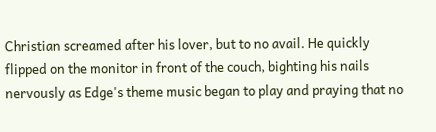Christian screamed after his lover, but to no avail. He quickly flipped on the monitor in front of the couch, bighting his nails nervously as Edge's theme music began to play and praying that no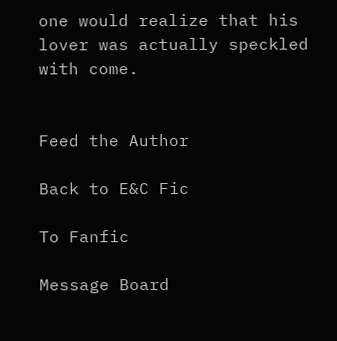one would realize that his lover was actually speckled with come.


Feed the Author

Back to E&C Fic

To Fanfic

Message Board